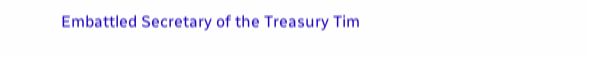Embattled Secretary of the Treasury Tim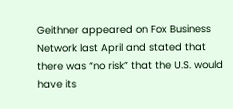Geithner appeared on Fox Business Network last April and stated that there was “no risk” that the U.S. would have its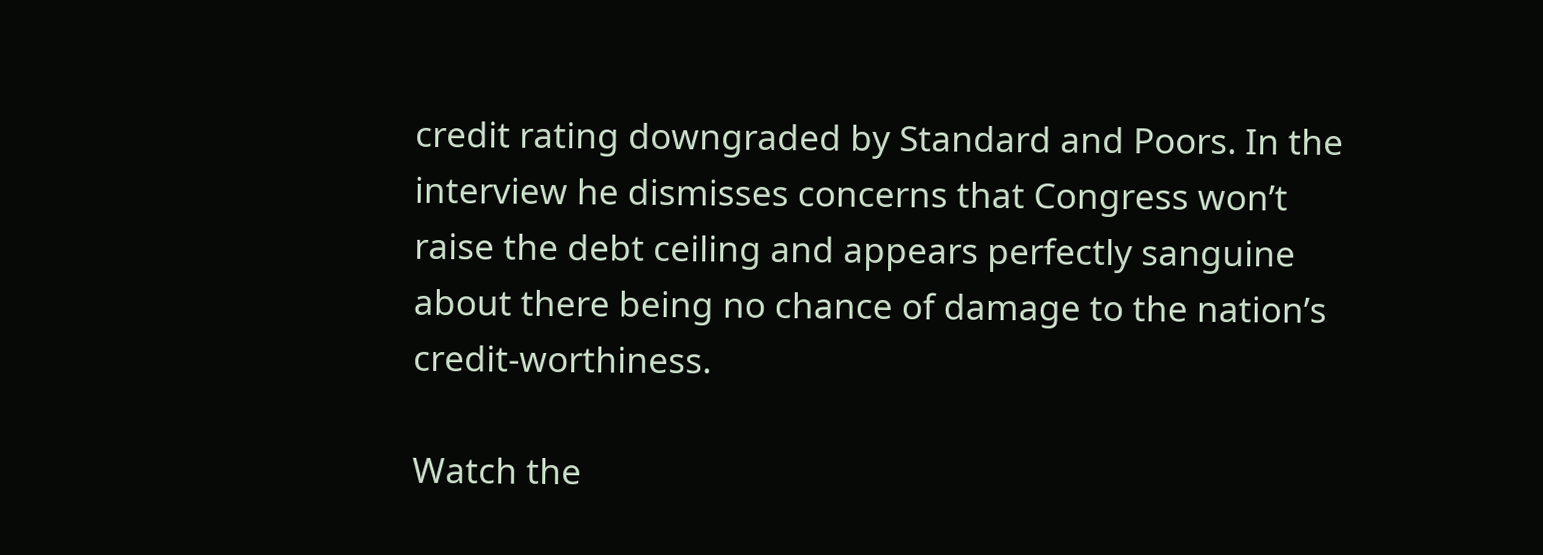credit rating downgraded by Standard and Poors. In the interview he dismisses concerns that Congress won’t raise the debt ceiling and appears perfectly sanguine about there being no chance of damage to the nation’s credit-worthiness.

Watch the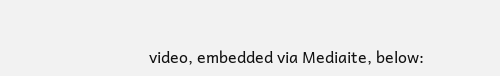video, embedded via Mediaite, below: